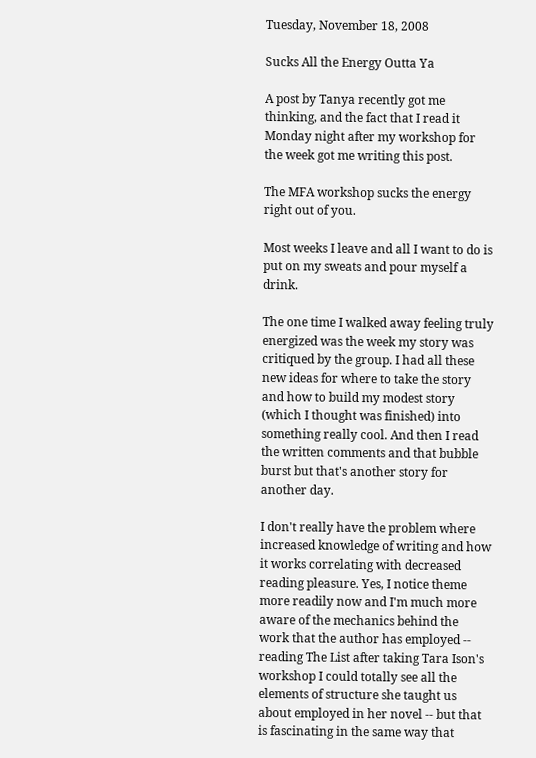Tuesday, November 18, 2008

Sucks All the Energy Outta Ya

A post by Tanya recently got me thinking, and the fact that I read it Monday night after my workshop for the week got me writing this post.

The MFA workshop sucks the energy right out of you.

Most weeks I leave and all I want to do is put on my sweats and pour myself a drink.

The one time I walked away feeling truly energized was the week my story was critiqued by the group. I had all these new ideas for where to take the story and how to build my modest story (which I thought was finished) into something really cool. And then I read the written comments and that bubble burst but that's another story for another day.

I don't really have the problem where increased knowledge of writing and how it works correlating with decreased reading pleasure. Yes, I notice theme more readily now and I'm much more aware of the mechanics behind the work that the author has employed -- reading The List after taking Tara Ison's workshop I could totally see all the elements of structure she taught us about employed in her novel -- but that is fascinating in the same way that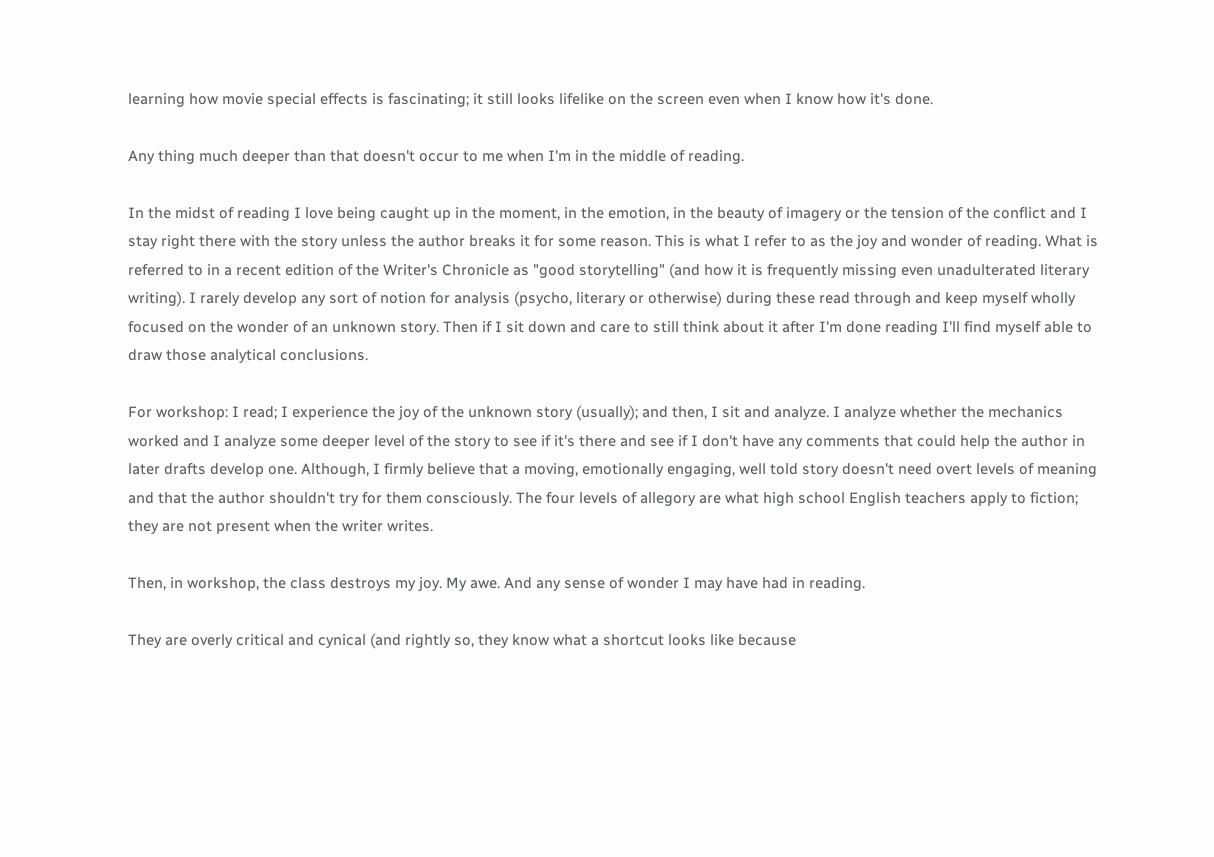learning how movie special effects is fascinating; it still looks lifelike on the screen even when I know how it's done.

Any thing much deeper than that doesn't occur to me when I'm in the middle of reading.

In the midst of reading I love being caught up in the moment, in the emotion, in the beauty of imagery or the tension of the conflict and I stay right there with the story unless the author breaks it for some reason. This is what I refer to as the joy and wonder of reading. What is referred to in a recent edition of the Writer's Chronicle as "good storytelling" (and how it is frequently missing even unadulterated literary writing). I rarely develop any sort of notion for analysis (psycho, literary or otherwise) during these read through and keep myself wholly focused on the wonder of an unknown story. Then if I sit down and care to still think about it after I'm done reading I'll find myself able to draw those analytical conclusions.

For workshop: I read; I experience the joy of the unknown story (usually); and then, I sit and analyze. I analyze whether the mechanics worked and I analyze some deeper level of the story to see if it's there and see if I don't have any comments that could help the author in later drafts develop one. Although, I firmly believe that a moving, emotionally engaging, well told story doesn't need overt levels of meaning and that the author shouldn't try for them consciously. The four levels of allegory are what high school English teachers apply to fiction; they are not present when the writer writes.

Then, in workshop, the class destroys my joy. My awe. And any sense of wonder I may have had in reading.

They are overly critical and cynical (and rightly so, they know what a shortcut looks like because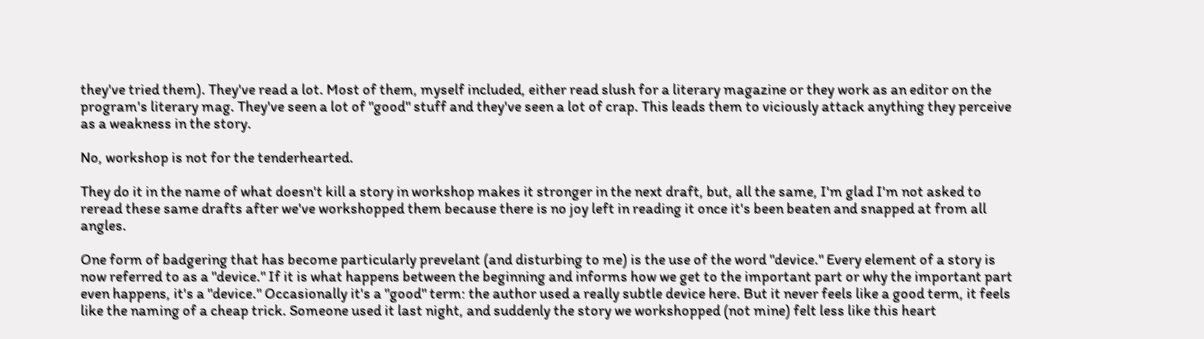they've tried them). They've read a lot. Most of them, myself included, either read slush for a literary magazine or they work as an editor on the program's literary mag. They've seen a lot of "good" stuff and they've seen a lot of crap. This leads them to viciously attack anything they perceive as a weakness in the story.

No, workshop is not for the tenderhearted.

They do it in the name of what doesn't kill a story in workshop makes it stronger in the next draft, but, all the same, I'm glad I'm not asked to reread these same drafts after we've workshopped them because there is no joy left in reading it once it's been beaten and snapped at from all angles.

One form of badgering that has become particularly prevelant (and disturbing to me) is the use of the word "device." Every element of a story is now referred to as a "device." If it is what happens between the beginning and informs how we get to the important part or why the important part even happens, it's a "device." Occasionally it's a "good" term: the author used a really subtle device here. But it never feels like a good term, it feels like the naming of a cheap trick. Someone used it last night, and suddenly the story we workshopped (not mine) felt less like this heart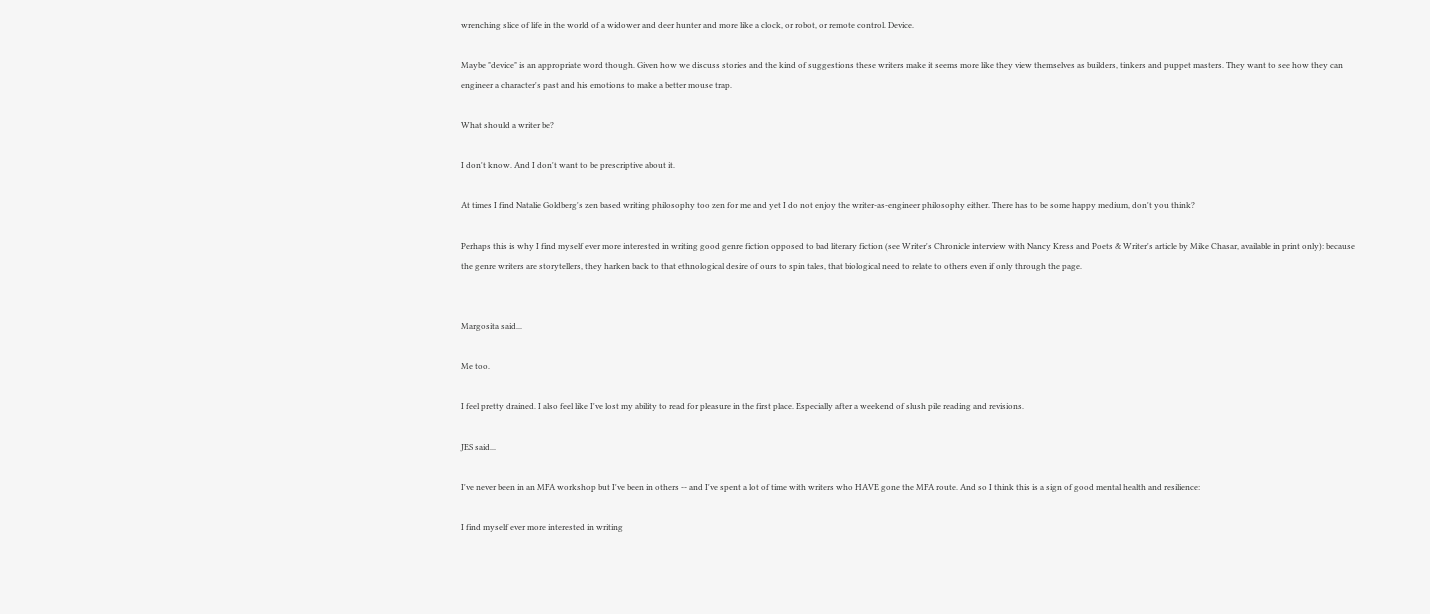wrenching slice of life in the world of a widower and deer hunter and more like a clock, or robot, or remote control. Device.

Maybe "device" is an appropriate word though. Given how we discuss stories and the kind of suggestions these writers make it seems more like they view themselves as builders, tinkers and puppet masters. They want to see how they can engineer a character's past and his emotions to make a better mouse trap.

What should a writer be?

I don't know. And I don't want to be prescriptive about it.

At times I find Natalie Goldberg's zen based writing philosophy too zen for me and yet I do not enjoy the writer-as-engineer philosophy either. There has to be some happy medium, don't you think?

Perhaps this is why I find myself ever more interested in writing good genre fiction opposed to bad literary fiction (see Writer's Chronicle interview with Nancy Kress and Poets & Writer's article by Mike Chasar, available in print only): because the genre writers are storytellers, they harken back to that ethnological desire of ours to spin tales, that biological need to relate to others even if only through the page.


Margosita said...

Me too.

I feel pretty drained. I also feel like I've lost my ability to read for pleasure in the first place. Especially after a weekend of slush pile reading and revisions.

JES said...

I've never been in an MFA workshop but I've been in others -- and I've spent a lot of time with writers who HAVE gone the MFA route. And so I think this is a sign of good mental health and resilience:

I find myself ever more interested in writing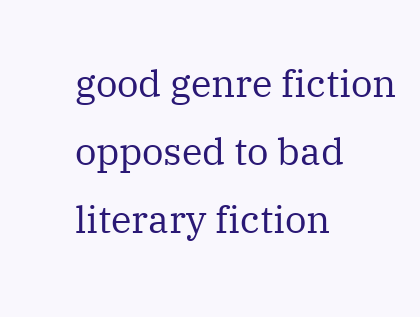good genre fiction opposed to bad literary fiction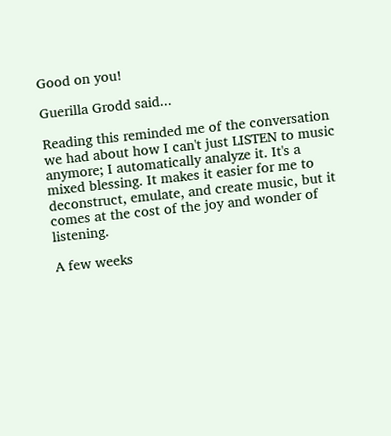Good on you!

Guerilla Grodd said...

Reading this reminded me of the conversation we had about how I can't just LISTEN to music anymore; I automatically analyze it. It's a mixed blessing. It makes it easier for me to deconstruct, emulate, and create music, but it comes at the cost of the joy and wonder of listening.

A few weeks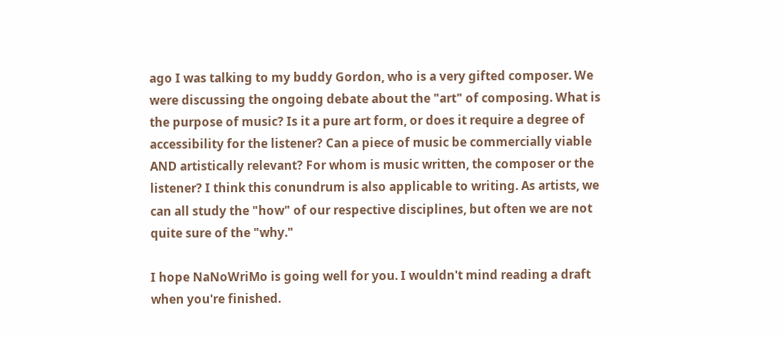ago I was talking to my buddy Gordon, who is a very gifted composer. We were discussing the ongoing debate about the "art" of composing. What is the purpose of music? Is it a pure art form, or does it require a degree of accessibility for the listener? Can a piece of music be commercially viable AND artistically relevant? For whom is music written, the composer or the listener? I think this conundrum is also applicable to writing. As artists, we can all study the "how" of our respective disciplines, but often we are not quite sure of the "why."

I hope NaNoWriMo is going well for you. I wouldn't mind reading a draft when you're finished.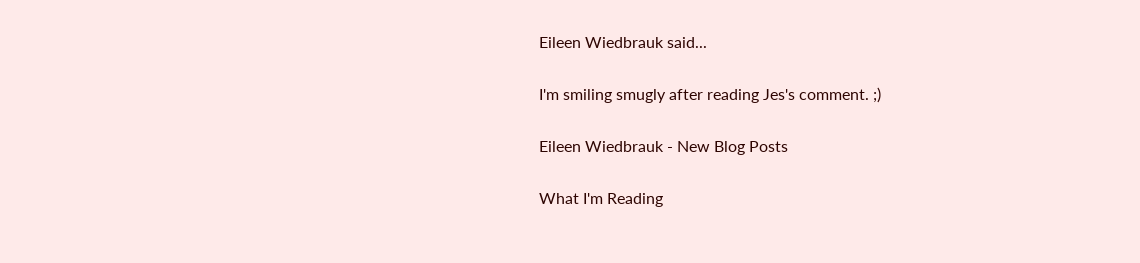Eileen Wiedbrauk said...

I'm smiling smugly after reading Jes's comment. ;)

Eileen Wiedbrauk - New Blog Posts

What I'm Reading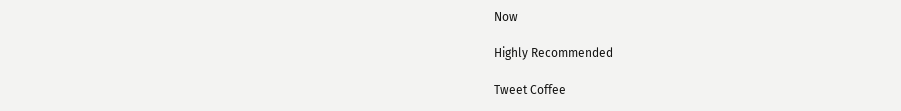Now

Highly Recommended

Tweet Coffee